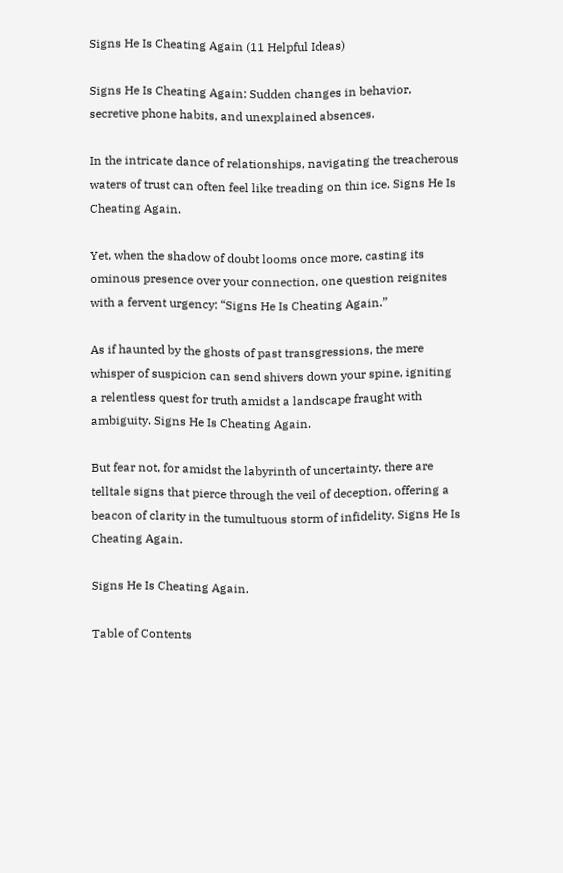Signs He Is Cheating Again (11 Helpful Ideas)

Signs He Is Cheating Again: Sudden changes in behavior, secretive phone habits, and unexplained absences.

In the intricate dance of relationships, navigating the treacherous waters of trust can often feel like treading on thin ice. Signs He Is Cheating Again.

Yet, when the shadow of doubt looms once more, casting its ominous presence over your connection, one question reignites with a fervent urgency: “Signs He Is Cheating Again.”

As if haunted by the ghosts of past transgressions, the mere whisper of suspicion can send shivers down your spine, igniting a relentless quest for truth amidst a landscape fraught with ambiguity. Signs He Is Cheating Again.

But fear not, for amidst the labyrinth of uncertainty, there are telltale signs that pierce through the veil of deception, offering a beacon of clarity in the tumultuous storm of infidelity. Signs He Is Cheating Again.

Signs He Is Cheating Again.

Table of Contents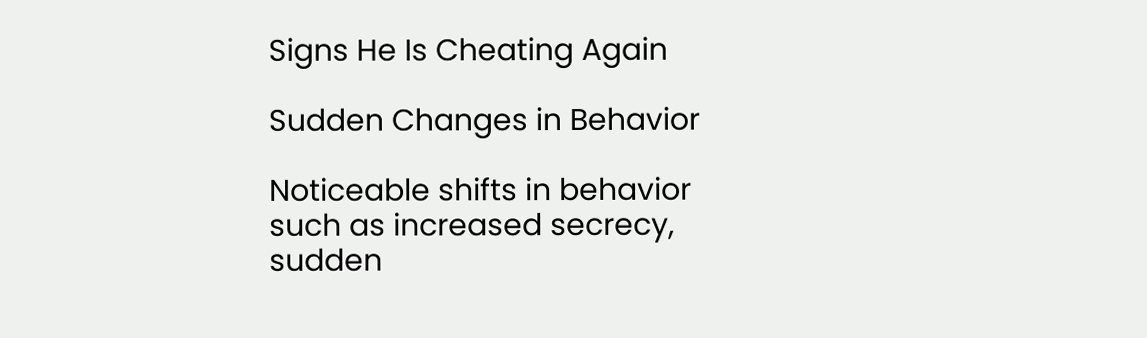Signs He Is Cheating Again

Sudden Changes in Behavior

Noticeable shifts in behavior such as increased secrecy, sudden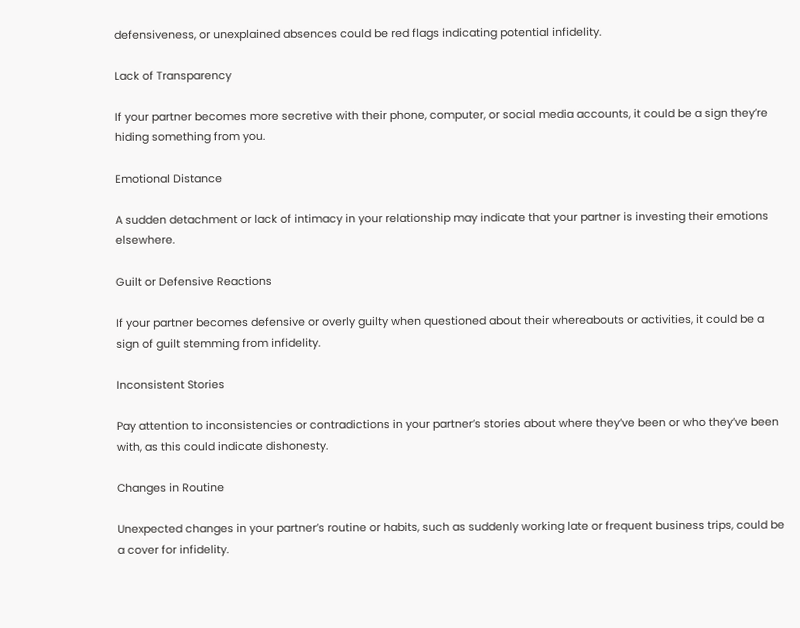defensiveness, or unexplained absences could be red flags indicating potential infidelity.

Lack of Transparency

If your partner becomes more secretive with their phone, computer, or social media accounts, it could be a sign they’re hiding something from you.

Emotional Distance

A sudden detachment or lack of intimacy in your relationship may indicate that your partner is investing their emotions elsewhere.

Guilt or Defensive Reactions

If your partner becomes defensive or overly guilty when questioned about their whereabouts or activities, it could be a sign of guilt stemming from infidelity.

Inconsistent Stories

Pay attention to inconsistencies or contradictions in your partner’s stories about where they’ve been or who they’ve been with, as this could indicate dishonesty.

Changes in Routine

Unexpected changes in your partner’s routine or habits, such as suddenly working late or frequent business trips, could be a cover for infidelity.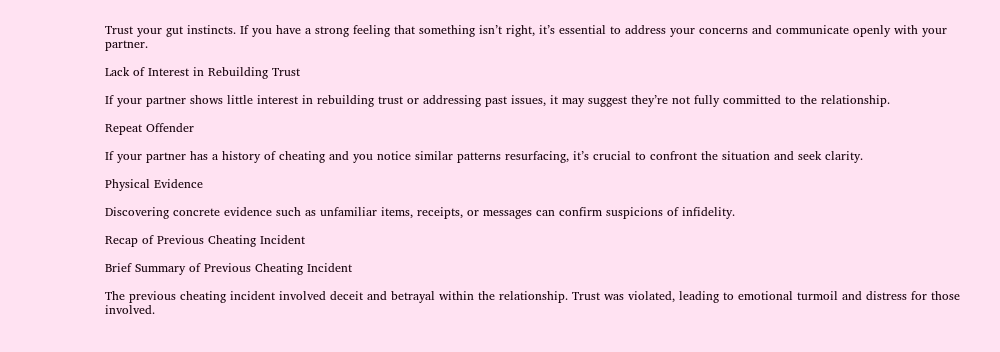Trust your gut instincts. If you have a strong feeling that something isn’t right, it’s essential to address your concerns and communicate openly with your partner.

Lack of Interest in Rebuilding Trust

If your partner shows little interest in rebuilding trust or addressing past issues, it may suggest they’re not fully committed to the relationship.

Repeat Offender

If your partner has a history of cheating and you notice similar patterns resurfacing, it’s crucial to confront the situation and seek clarity.

Physical Evidence

Discovering concrete evidence such as unfamiliar items, receipts, or messages can confirm suspicions of infidelity.

Recap of Previous Cheating Incident

Brief Summary of Previous Cheating Incident

The previous cheating incident involved deceit and betrayal within the relationship. Trust was violated, leading to emotional turmoil and distress for those involved.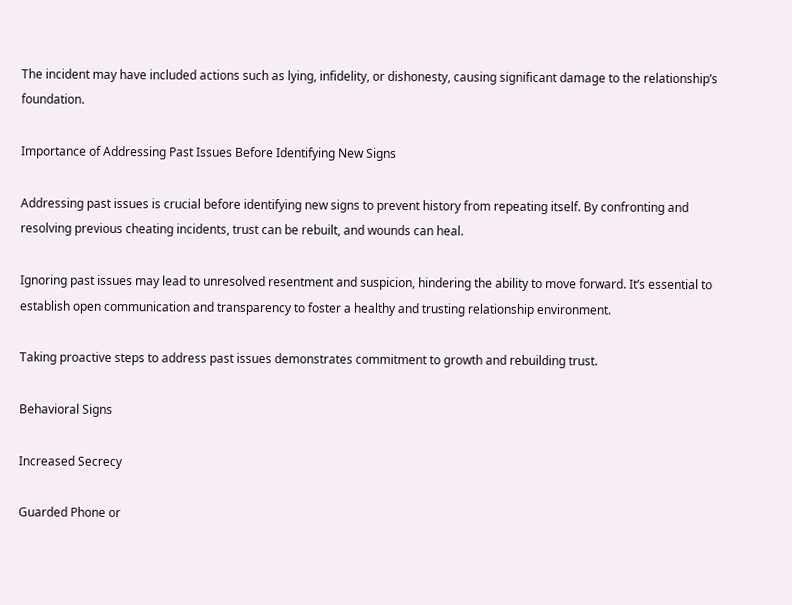The incident may have included actions such as lying, infidelity, or dishonesty, causing significant damage to the relationship’s foundation.

Importance of Addressing Past Issues Before Identifying New Signs

Addressing past issues is crucial before identifying new signs to prevent history from repeating itself. By confronting and resolving previous cheating incidents, trust can be rebuilt, and wounds can heal.

Ignoring past issues may lead to unresolved resentment and suspicion, hindering the ability to move forward. It’s essential to establish open communication and transparency to foster a healthy and trusting relationship environment.

Taking proactive steps to address past issues demonstrates commitment to growth and rebuilding trust.

Behavioral Signs

Increased Secrecy

Guarded Phone or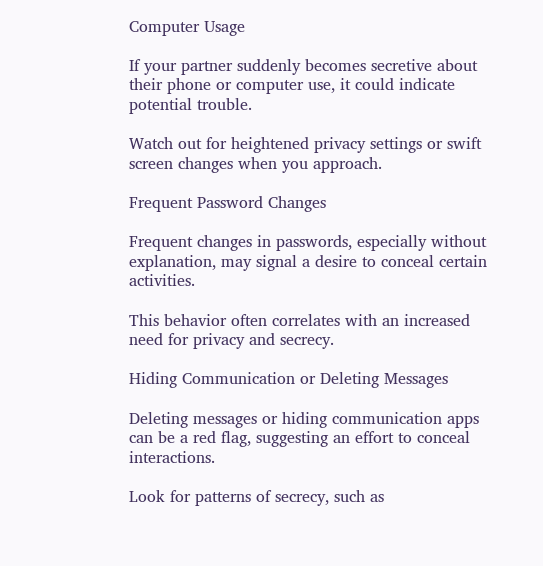Computer Usage

If your partner suddenly becomes secretive about their phone or computer use, it could indicate potential trouble.

Watch out for heightened privacy settings or swift screen changes when you approach.

Frequent Password Changes

Frequent changes in passwords, especially without explanation, may signal a desire to conceal certain activities.

This behavior often correlates with an increased need for privacy and secrecy.

Hiding Communication or Deleting Messages

Deleting messages or hiding communication apps can be a red flag, suggesting an effort to conceal interactions.

Look for patterns of secrecy, such as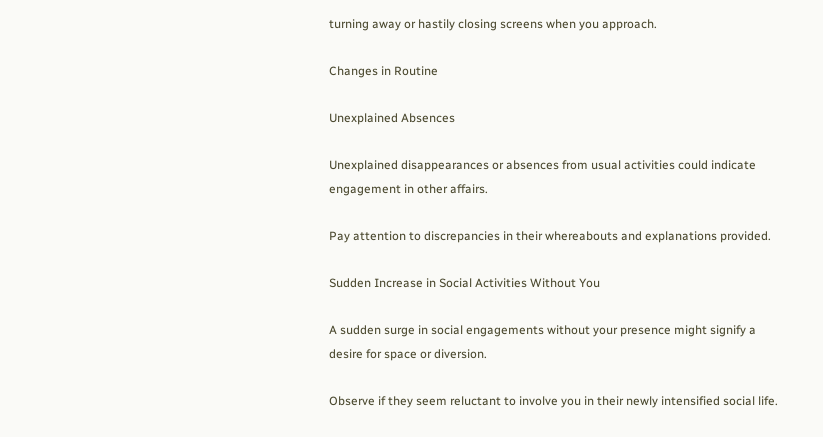turning away or hastily closing screens when you approach.

Changes in Routine

Unexplained Absences

Unexplained disappearances or absences from usual activities could indicate engagement in other affairs.

Pay attention to discrepancies in their whereabouts and explanations provided.

Sudden Increase in Social Activities Without You

A sudden surge in social engagements without your presence might signify a desire for space or diversion.

Observe if they seem reluctant to involve you in their newly intensified social life.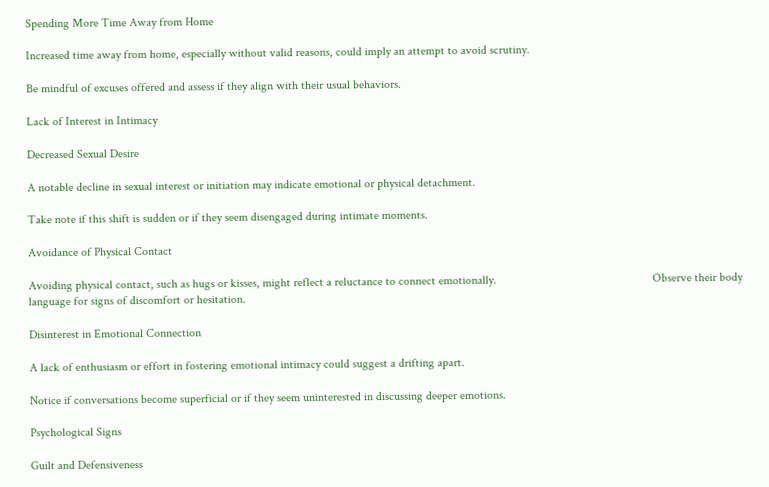Spending More Time Away from Home

Increased time away from home, especially without valid reasons, could imply an attempt to avoid scrutiny.

Be mindful of excuses offered and assess if they align with their usual behaviors.

Lack of Interest in Intimacy

Decreased Sexual Desire

A notable decline in sexual interest or initiation may indicate emotional or physical detachment.

Take note if this shift is sudden or if they seem disengaged during intimate moments.

Avoidance of Physical Contact

Avoiding physical contact, such as hugs or kisses, might reflect a reluctance to connect emotionally.                                                    Observe their body language for signs of discomfort or hesitation.

Disinterest in Emotional Connection

A lack of enthusiasm or effort in fostering emotional intimacy could suggest a drifting apart.

Notice if conversations become superficial or if they seem uninterested in discussing deeper emotions.

Psychological Signs

Guilt and Defensiveness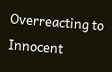Overreacting to Innocent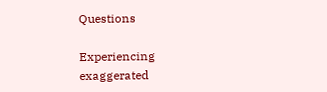Questions

Experiencing exaggerated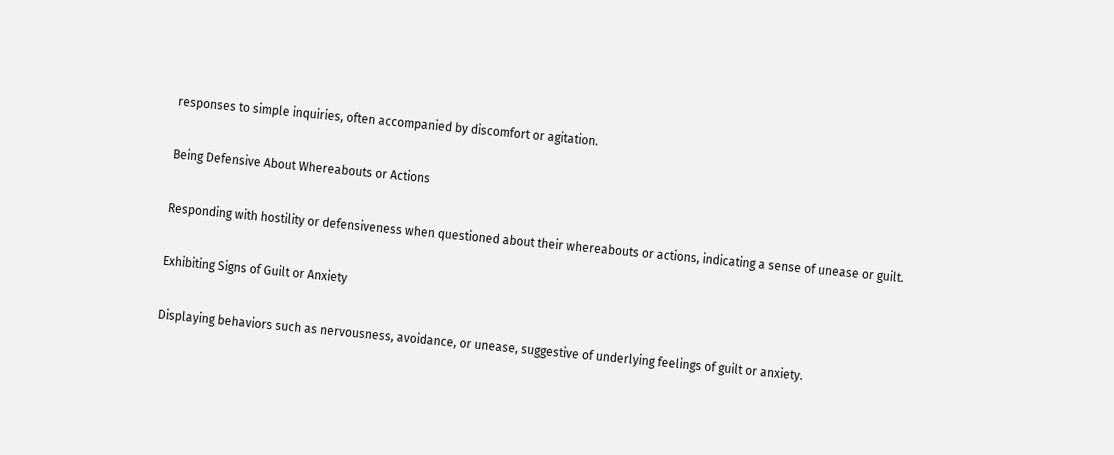responses to simple inquiries, often accompanied by discomfort or agitation.

Being Defensive About Whereabouts or Actions

Responding with hostility or defensiveness when questioned about their whereabouts or actions, indicating a sense of unease or guilt.

Exhibiting Signs of Guilt or Anxiety

Displaying behaviors such as nervousness, avoidance, or unease, suggestive of underlying feelings of guilt or anxiety.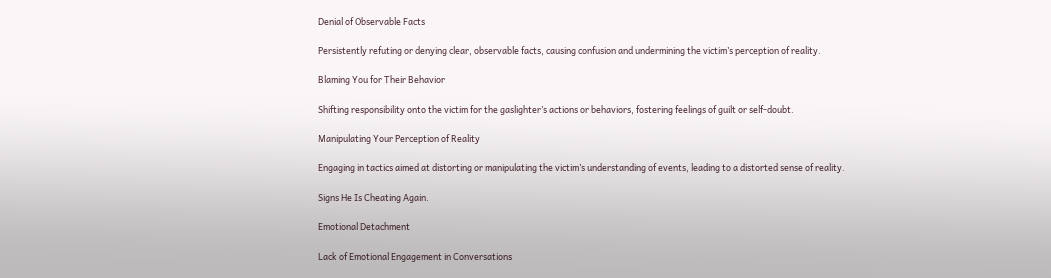Denial of Observable Facts

Persistently refuting or denying clear, observable facts, causing confusion and undermining the victim’s perception of reality.

Blaming You for Their Behavior

Shifting responsibility onto the victim for the gaslighter’s actions or behaviors, fostering feelings of guilt or self-doubt.

Manipulating Your Perception of Reality

Engaging in tactics aimed at distorting or manipulating the victim’s understanding of events, leading to a distorted sense of reality.

Signs He Is Cheating Again.

Emotional Detachment

Lack of Emotional Engagement in Conversations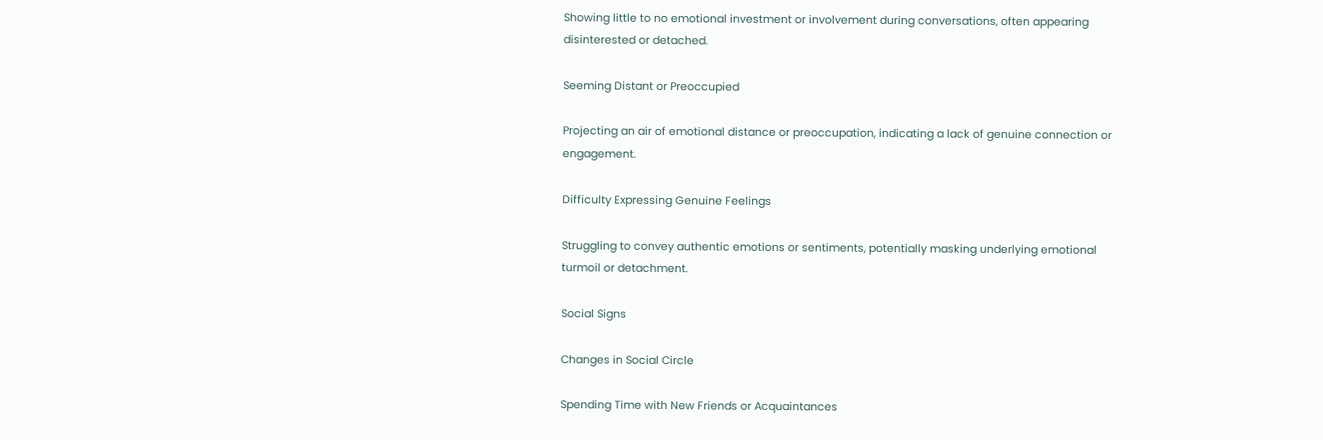Showing little to no emotional investment or involvement during conversations, often appearing disinterested or detached.

Seeming Distant or Preoccupied

Projecting an air of emotional distance or preoccupation, indicating a lack of genuine connection or engagement.

Difficulty Expressing Genuine Feelings

Struggling to convey authentic emotions or sentiments, potentially masking underlying emotional turmoil or detachment.

Social Signs

Changes in Social Circle

Spending Time with New Friends or Acquaintances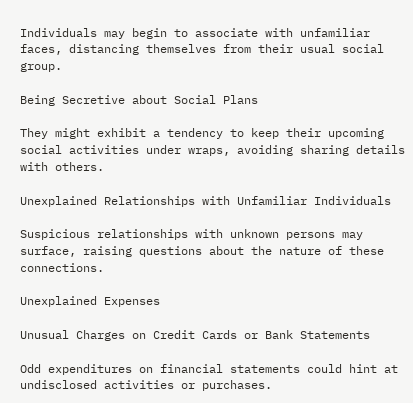Individuals may begin to associate with unfamiliar faces, distancing themselves from their usual social group.

Being Secretive about Social Plans

They might exhibit a tendency to keep their upcoming social activities under wraps, avoiding sharing details with others.

Unexplained Relationships with Unfamiliar Individuals

Suspicious relationships with unknown persons may surface, raising questions about the nature of these connections.

Unexplained Expenses

Unusual Charges on Credit Cards or Bank Statements

Odd expenditures on financial statements could hint at undisclosed activities or purchases.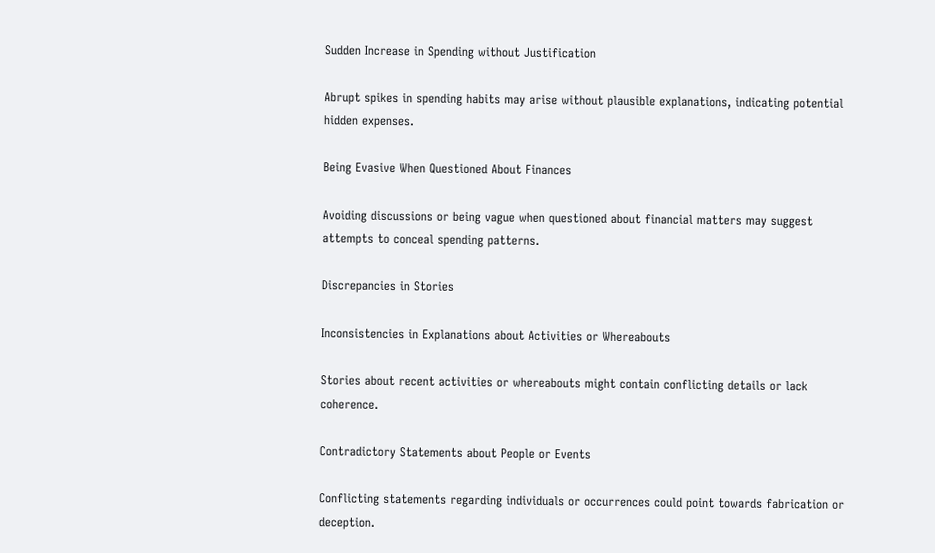Sudden Increase in Spending without Justification

Abrupt spikes in spending habits may arise without plausible explanations, indicating potential hidden expenses.

Being Evasive When Questioned About Finances

Avoiding discussions or being vague when questioned about financial matters may suggest attempts to conceal spending patterns.

Discrepancies in Stories

Inconsistencies in Explanations about Activities or Whereabouts

Stories about recent activities or whereabouts might contain conflicting details or lack coherence.

Contradictory Statements about People or Events

Conflicting statements regarding individuals or occurrences could point towards fabrication or deception.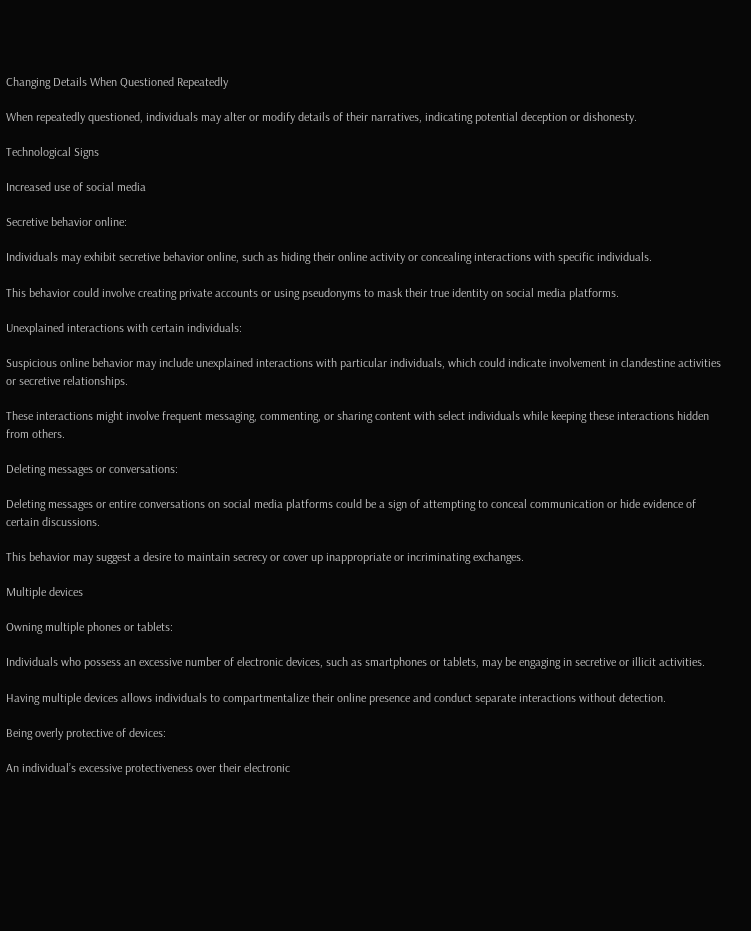Changing Details When Questioned Repeatedly

When repeatedly questioned, individuals may alter or modify details of their narratives, indicating potential deception or dishonesty.

Technological Signs

Increased use of social media

Secretive behavior online:

Individuals may exhibit secretive behavior online, such as hiding their online activity or concealing interactions with specific individuals.

This behavior could involve creating private accounts or using pseudonyms to mask their true identity on social media platforms.

Unexplained interactions with certain individuals:

Suspicious online behavior may include unexplained interactions with particular individuals, which could indicate involvement in clandestine activities or secretive relationships.

These interactions might involve frequent messaging, commenting, or sharing content with select individuals while keeping these interactions hidden from others.

Deleting messages or conversations:

Deleting messages or entire conversations on social media platforms could be a sign of attempting to conceal communication or hide evidence of certain discussions.

This behavior may suggest a desire to maintain secrecy or cover up inappropriate or incriminating exchanges.

Multiple devices

Owning multiple phones or tablets:

Individuals who possess an excessive number of electronic devices, such as smartphones or tablets, may be engaging in secretive or illicit activities.

Having multiple devices allows individuals to compartmentalize their online presence and conduct separate interactions without detection.

Being overly protective of devices:

An individual’s excessive protectiveness over their electronic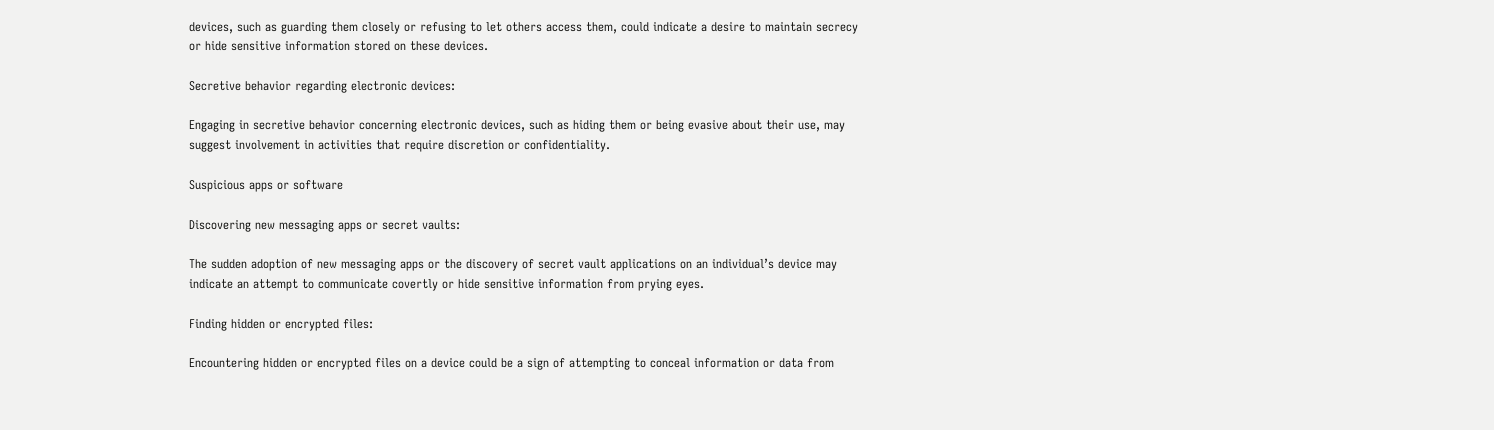devices, such as guarding them closely or refusing to let others access them, could indicate a desire to maintain secrecy or hide sensitive information stored on these devices.

Secretive behavior regarding electronic devices:

Engaging in secretive behavior concerning electronic devices, such as hiding them or being evasive about their use, may suggest involvement in activities that require discretion or confidentiality.

Suspicious apps or software

Discovering new messaging apps or secret vaults:

The sudden adoption of new messaging apps or the discovery of secret vault applications on an individual’s device may indicate an attempt to communicate covertly or hide sensitive information from prying eyes.

Finding hidden or encrypted files:

Encountering hidden or encrypted files on a device could be a sign of attempting to conceal information or data from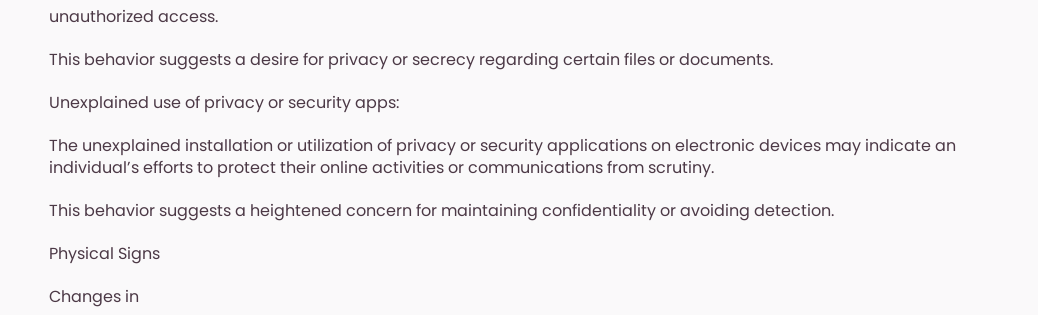unauthorized access.

This behavior suggests a desire for privacy or secrecy regarding certain files or documents.

Unexplained use of privacy or security apps:

The unexplained installation or utilization of privacy or security applications on electronic devices may indicate an individual’s efforts to protect their online activities or communications from scrutiny.

This behavior suggests a heightened concern for maintaining confidentiality or avoiding detection.

Physical Signs

Changes in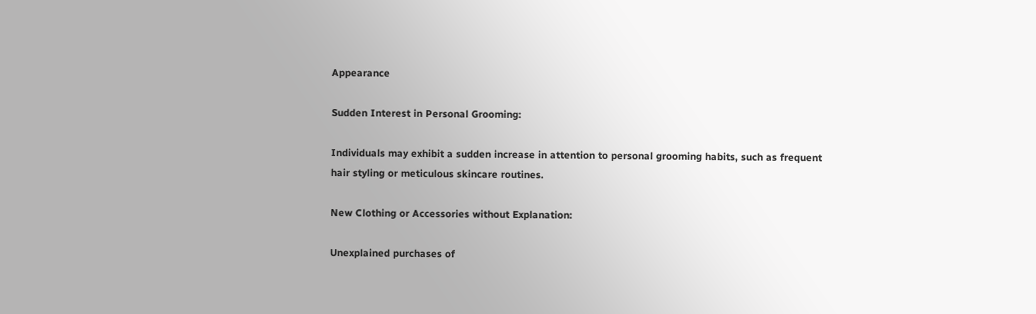Appearance

Sudden Interest in Personal Grooming:

Individuals may exhibit a sudden increase in attention to personal grooming habits, such as frequent hair styling or meticulous skincare routines.

New Clothing or Accessories without Explanation:

Unexplained purchases of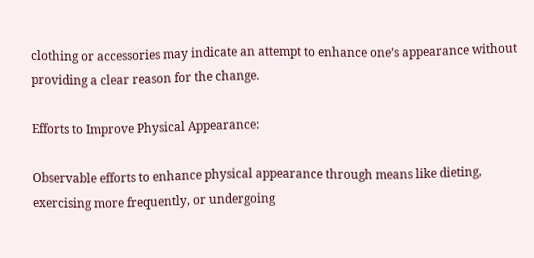clothing or accessories may indicate an attempt to enhance one’s appearance without providing a clear reason for the change.

Efforts to Improve Physical Appearance:

Observable efforts to enhance physical appearance through means like dieting, exercising more frequently, or undergoing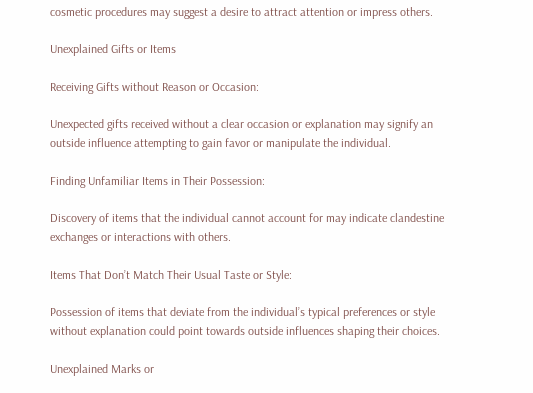cosmetic procedures may suggest a desire to attract attention or impress others.

Unexplained Gifts or Items

Receiving Gifts without Reason or Occasion:

Unexpected gifts received without a clear occasion or explanation may signify an outside influence attempting to gain favor or manipulate the individual.

Finding Unfamiliar Items in Their Possession:

Discovery of items that the individual cannot account for may indicate clandestine exchanges or interactions with others.

Items That Don’t Match Their Usual Taste or Style:

Possession of items that deviate from the individual’s typical preferences or style without explanation could point towards outside influences shaping their choices.

Unexplained Marks or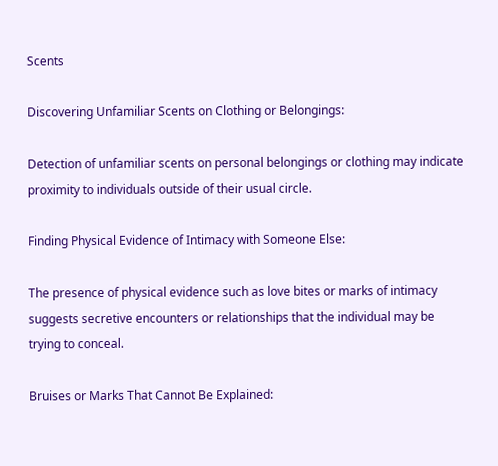Scents

Discovering Unfamiliar Scents on Clothing or Belongings:

Detection of unfamiliar scents on personal belongings or clothing may indicate proximity to individuals outside of their usual circle.

Finding Physical Evidence of Intimacy with Someone Else:

The presence of physical evidence such as love bites or marks of intimacy suggests secretive encounters or relationships that the individual may be trying to conceal.

Bruises or Marks That Cannot Be Explained: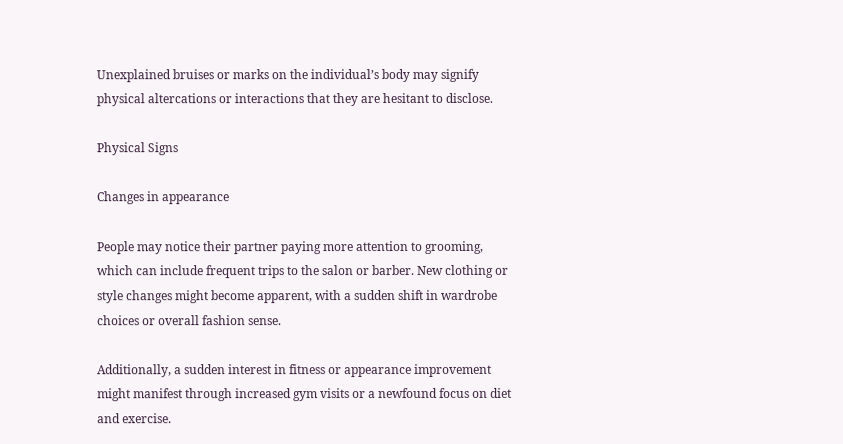Unexplained bruises or marks on the individual’s body may signify physical altercations or interactions that they are hesitant to disclose.

Physical Signs

Changes in appearance

People may notice their partner paying more attention to grooming, which can include frequent trips to the salon or barber. New clothing or style changes might become apparent, with a sudden shift in wardrobe choices or overall fashion sense.

Additionally, a sudden interest in fitness or appearance improvement might manifest through increased gym visits or a newfound focus on diet and exercise.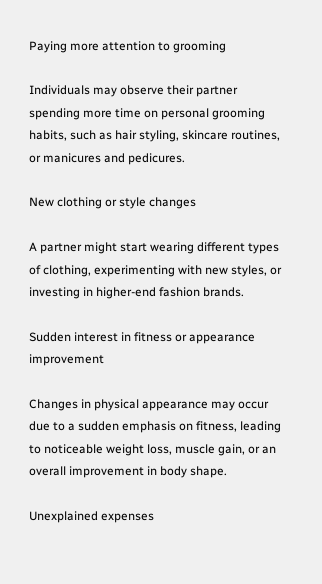Paying more attention to grooming

Individuals may observe their partner spending more time on personal grooming habits, such as hair styling, skincare routines, or manicures and pedicures.

New clothing or style changes

A partner might start wearing different types of clothing, experimenting with new styles, or investing in higher-end fashion brands.

Sudden interest in fitness or appearance improvement

Changes in physical appearance may occur due to a sudden emphasis on fitness, leading to noticeable weight loss, muscle gain, or an overall improvement in body shape.

Unexplained expenses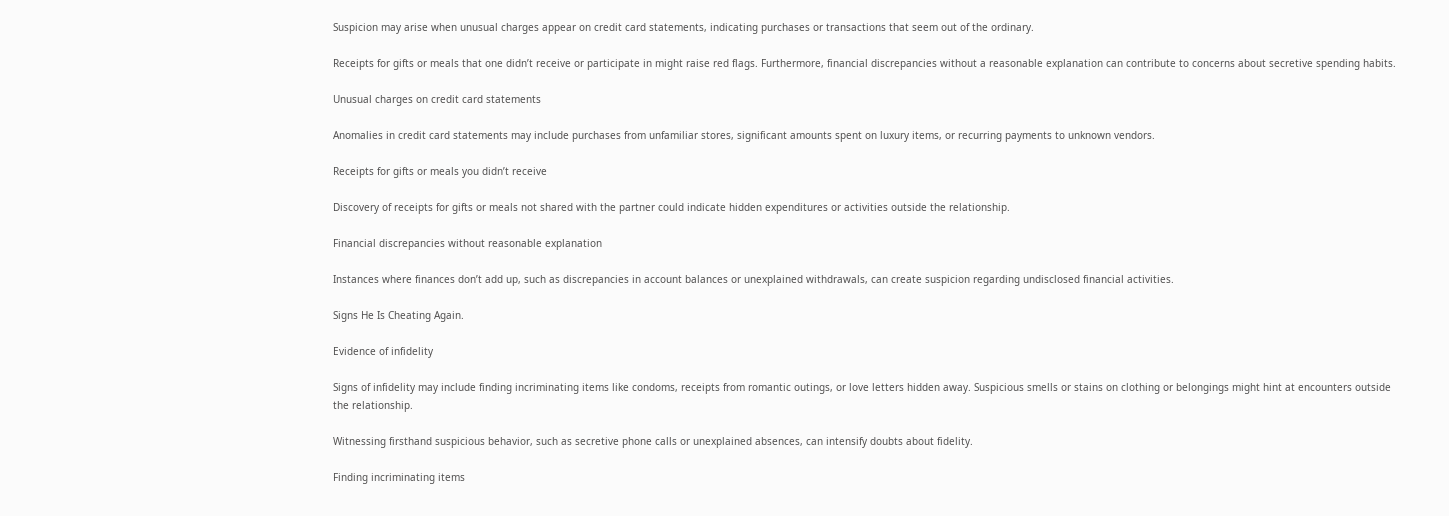Suspicion may arise when unusual charges appear on credit card statements, indicating purchases or transactions that seem out of the ordinary.

Receipts for gifts or meals that one didn’t receive or participate in might raise red flags. Furthermore, financial discrepancies without a reasonable explanation can contribute to concerns about secretive spending habits.

Unusual charges on credit card statements

Anomalies in credit card statements may include purchases from unfamiliar stores, significant amounts spent on luxury items, or recurring payments to unknown vendors.

Receipts for gifts or meals you didn’t receive

Discovery of receipts for gifts or meals not shared with the partner could indicate hidden expenditures or activities outside the relationship.

Financial discrepancies without reasonable explanation

Instances where finances don’t add up, such as discrepancies in account balances or unexplained withdrawals, can create suspicion regarding undisclosed financial activities.

Signs He Is Cheating Again.

Evidence of infidelity

Signs of infidelity may include finding incriminating items like condoms, receipts from romantic outings, or love letters hidden away. Suspicious smells or stains on clothing or belongings might hint at encounters outside the relationship.

Witnessing firsthand suspicious behavior, such as secretive phone calls or unexplained absences, can intensify doubts about fidelity.

Finding incriminating items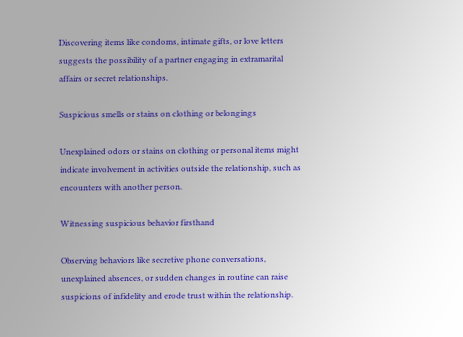Discovering items like condoms, intimate gifts, or love letters suggests the possibility of a partner engaging in extramarital affairs or secret relationships.

Suspicious smells or stains on clothing or belongings

Unexplained odors or stains on clothing or personal items might indicate involvement in activities outside the relationship, such as encounters with another person.

Witnessing suspicious behavior firsthand

Observing behaviors like secretive phone conversations, unexplained absences, or sudden changes in routine can raise suspicions of infidelity and erode trust within the relationship.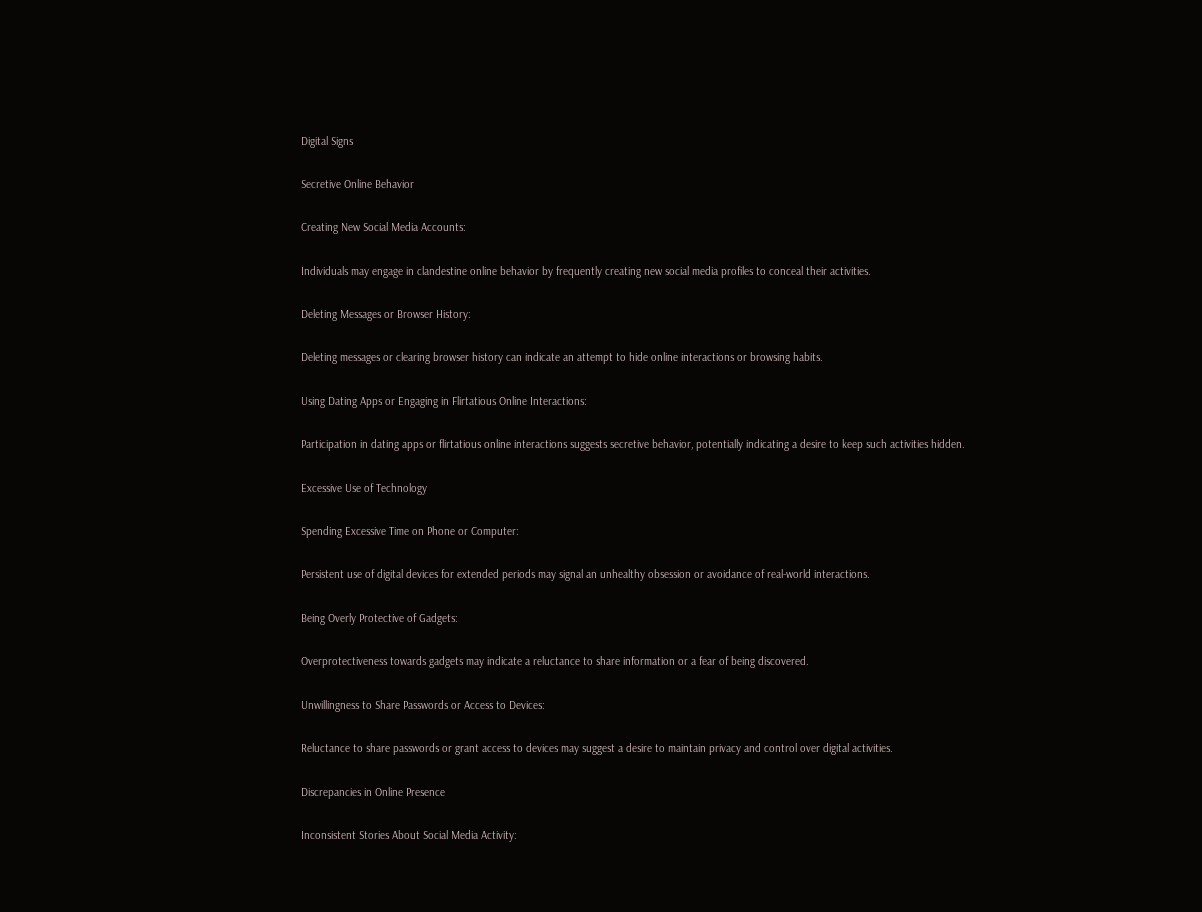Digital Signs

Secretive Online Behavior

Creating New Social Media Accounts:

Individuals may engage in clandestine online behavior by frequently creating new social media profiles to conceal their activities.

Deleting Messages or Browser History:

Deleting messages or clearing browser history can indicate an attempt to hide online interactions or browsing habits.

Using Dating Apps or Engaging in Flirtatious Online Interactions:

Participation in dating apps or flirtatious online interactions suggests secretive behavior, potentially indicating a desire to keep such activities hidden.

Excessive Use of Technology

Spending Excessive Time on Phone or Computer:

Persistent use of digital devices for extended periods may signal an unhealthy obsession or avoidance of real-world interactions.

Being Overly Protective of Gadgets:

Overprotectiveness towards gadgets may indicate a reluctance to share information or a fear of being discovered.

Unwillingness to Share Passwords or Access to Devices:

Reluctance to share passwords or grant access to devices may suggest a desire to maintain privacy and control over digital activities.

Discrepancies in Online Presence

Inconsistent Stories About Social Media Activity: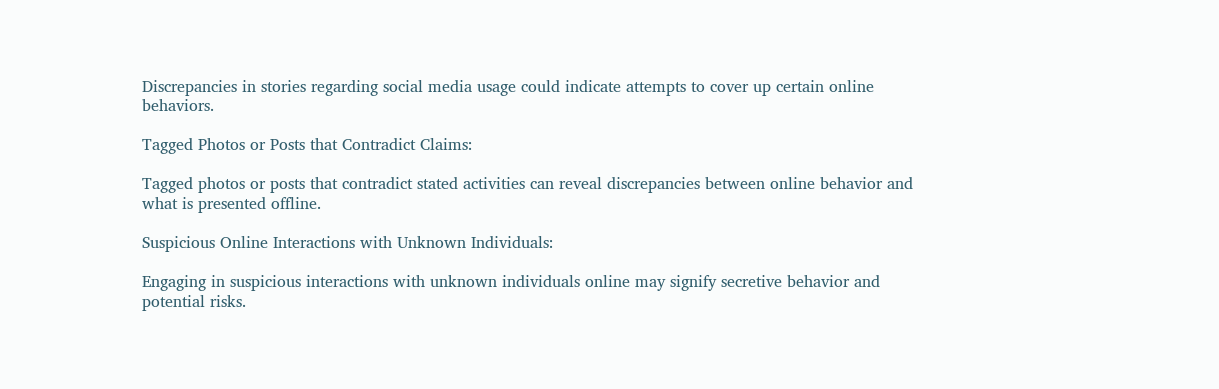Discrepancies in stories regarding social media usage could indicate attempts to cover up certain online behaviors.

Tagged Photos or Posts that Contradict Claims:

Tagged photos or posts that contradict stated activities can reveal discrepancies between online behavior and what is presented offline.

Suspicious Online Interactions with Unknown Individuals:

Engaging in suspicious interactions with unknown individuals online may signify secretive behavior and potential risks.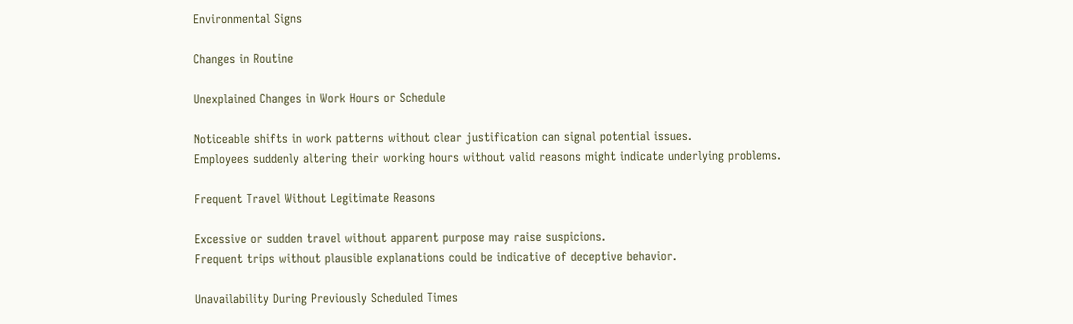Environmental Signs

Changes in Routine

Unexplained Changes in Work Hours or Schedule

Noticeable shifts in work patterns without clear justification can signal potential issues.
Employees suddenly altering their working hours without valid reasons might indicate underlying problems.

Frequent Travel Without Legitimate Reasons

Excessive or sudden travel without apparent purpose may raise suspicions.
Frequent trips without plausible explanations could be indicative of deceptive behavior.

Unavailability During Previously Scheduled Times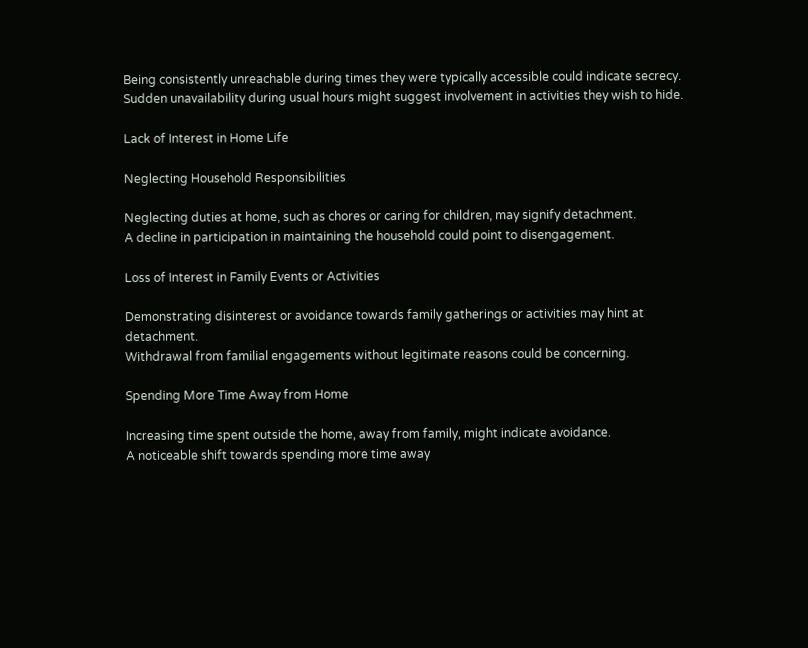Being consistently unreachable during times they were typically accessible could indicate secrecy.
Sudden unavailability during usual hours might suggest involvement in activities they wish to hide.

Lack of Interest in Home Life

Neglecting Household Responsibilities

Neglecting duties at home, such as chores or caring for children, may signify detachment.
A decline in participation in maintaining the household could point to disengagement.

Loss of Interest in Family Events or Activities

Demonstrating disinterest or avoidance towards family gatherings or activities may hint at detachment.
Withdrawal from familial engagements without legitimate reasons could be concerning.

Spending More Time Away from Home

Increasing time spent outside the home, away from family, might indicate avoidance.
A noticeable shift towards spending more time away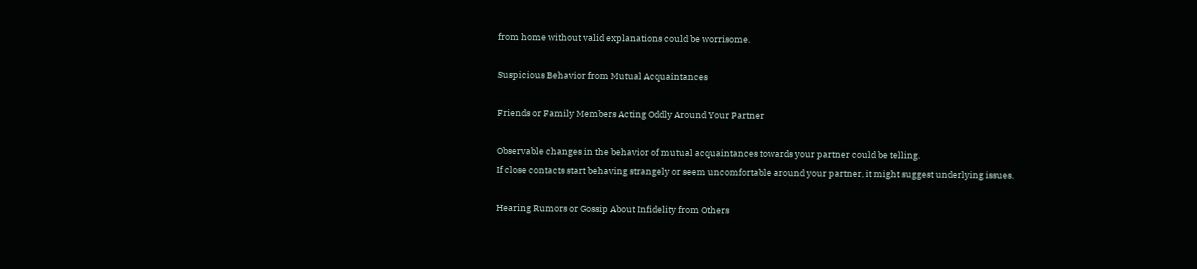from home without valid explanations could be worrisome.

Suspicious Behavior from Mutual Acquaintances

Friends or Family Members Acting Oddly Around Your Partner

Observable changes in the behavior of mutual acquaintances towards your partner could be telling.
If close contacts start behaving strangely or seem uncomfortable around your partner, it might suggest underlying issues.

Hearing Rumors or Gossip About Infidelity from Others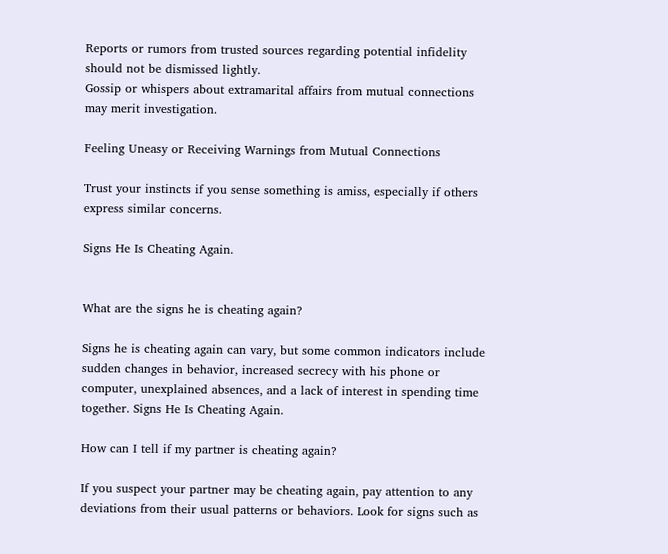Reports or rumors from trusted sources regarding potential infidelity should not be dismissed lightly.
Gossip or whispers about extramarital affairs from mutual connections may merit investigation.

Feeling Uneasy or Receiving Warnings from Mutual Connections

Trust your instincts if you sense something is amiss, especially if others express similar concerns.

Signs He Is Cheating Again.


What are the signs he is cheating again?

Signs he is cheating again can vary, but some common indicators include sudden changes in behavior, increased secrecy with his phone or computer, unexplained absences, and a lack of interest in spending time together. Signs He Is Cheating Again.

How can I tell if my partner is cheating again?

If you suspect your partner may be cheating again, pay attention to any deviations from their usual patterns or behaviors. Look for signs such as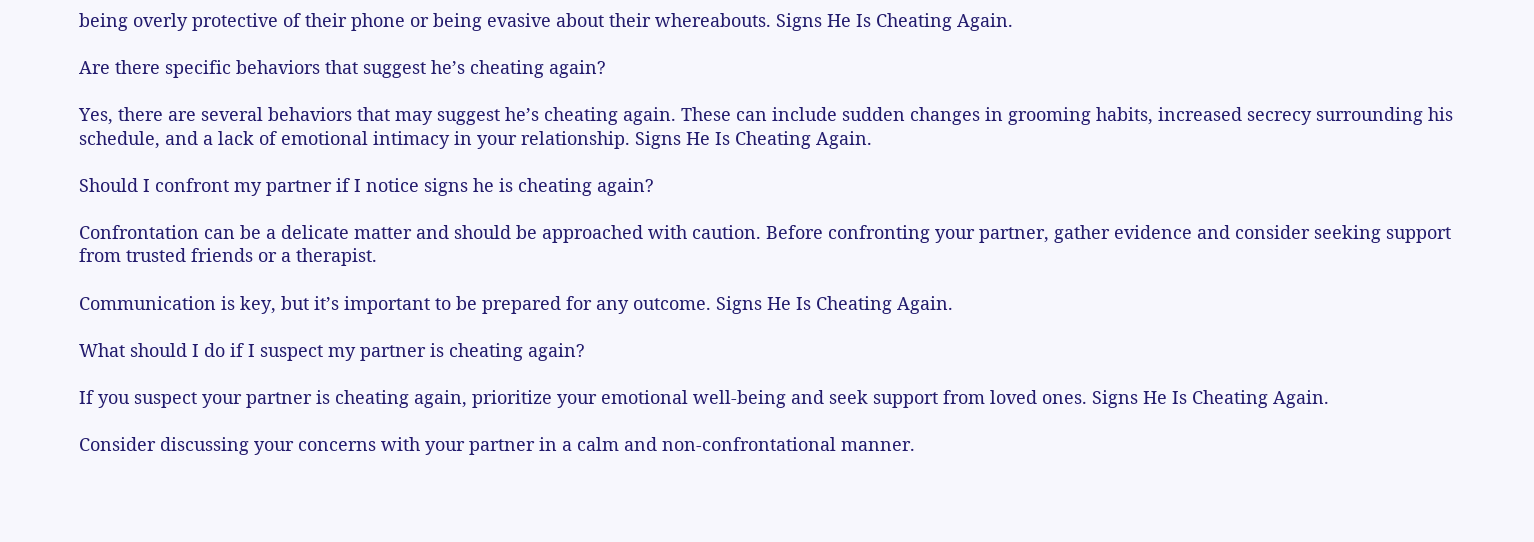being overly protective of their phone or being evasive about their whereabouts. Signs He Is Cheating Again.

Are there specific behaviors that suggest he’s cheating again?

Yes, there are several behaviors that may suggest he’s cheating again. These can include sudden changes in grooming habits, increased secrecy surrounding his schedule, and a lack of emotional intimacy in your relationship. Signs He Is Cheating Again.

Should I confront my partner if I notice signs he is cheating again?

Confrontation can be a delicate matter and should be approached with caution. Before confronting your partner, gather evidence and consider seeking support from trusted friends or a therapist.

Communication is key, but it’s important to be prepared for any outcome. Signs He Is Cheating Again.

What should I do if I suspect my partner is cheating again?

If you suspect your partner is cheating again, prioritize your emotional well-being and seek support from loved ones. Signs He Is Cheating Again.

Consider discussing your concerns with your partner in a calm and non-confrontational manner.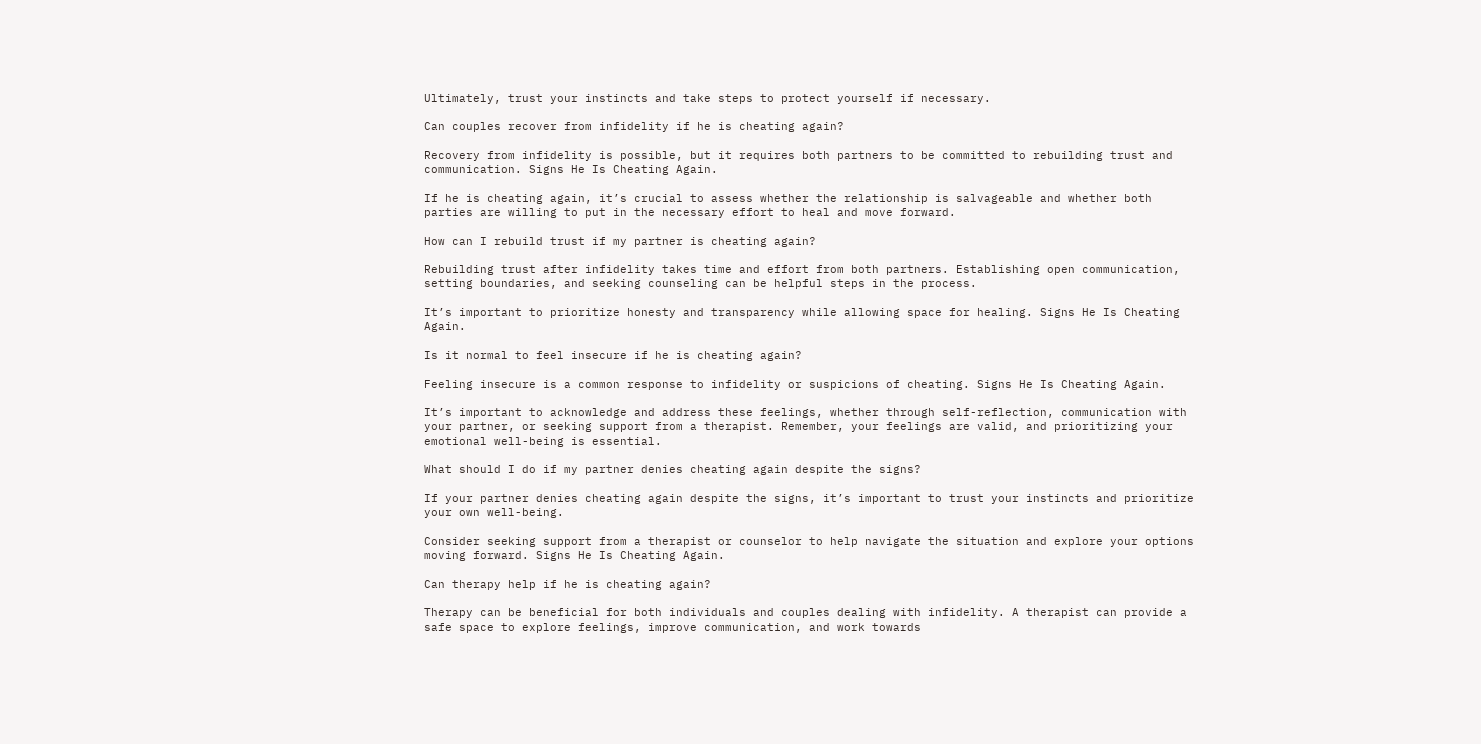Ultimately, trust your instincts and take steps to protect yourself if necessary.

Can couples recover from infidelity if he is cheating again?

Recovery from infidelity is possible, but it requires both partners to be committed to rebuilding trust and communication. Signs He Is Cheating Again.

If he is cheating again, it’s crucial to assess whether the relationship is salvageable and whether both parties are willing to put in the necessary effort to heal and move forward.

How can I rebuild trust if my partner is cheating again?

Rebuilding trust after infidelity takes time and effort from both partners. Establishing open communication, setting boundaries, and seeking counseling can be helpful steps in the process.

It’s important to prioritize honesty and transparency while allowing space for healing. Signs He Is Cheating Again.

Is it normal to feel insecure if he is cheating again?

Feeling insecure is a common response to infidelity or suspicions of cheating. Signs He Is Cheating Again.

It’s important to acknowledge and address these feelings, whether through self-reflection, communication with your partner, or seeking support from a therapist. Remember, your feelings are valid, and prioritizing your emotional well-being is essential.

What should I do if my partner denies cheating again despite the signs?

If your partner denies cheating again despite the signs, it’s important to trust your instincts and prioritize your own well-being.

Consider seeking support from a therapist or counselor to help navigate the situation and explore your options moving forward. Signs He Is Cheating Again.

Can therapy help if he is cheating again?

Therapy can be beneficial for both individuals and couples dealing with infidelity. A therapist can provide a safe space to explore feelings, improve communication, and work towards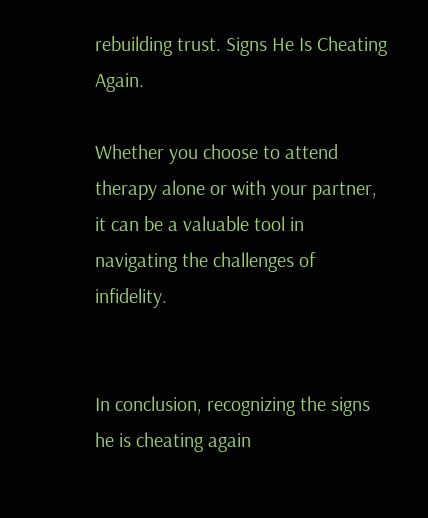rebuilding trust. Signs He Is Cheating Again.

Whether you choose to attend therapy alone or with your partner, it can be a valuable tool in navigating the challenges of infidelity.


In conclusion, recognizing the signs he is cheating again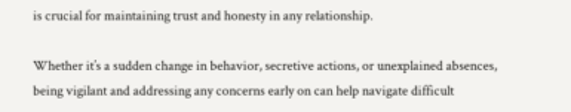is crucial for maintaining trust and honesty in any relationship.

Whether it’s a sudden change in behavior, secretive actions, or unexplained absences, being vigilant and addressing any concerns early on can help navigate difficult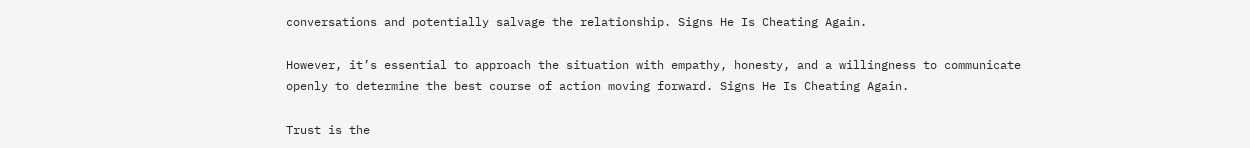conversations and potentially salvage the relationship. Signs He Is Cheating Again.

However, it’s essential to approach the situation with empathy, honesty, and a willingness to communicate openly to determine the best course of action moving forward. Signs He Is Cheating Again.

Trust is the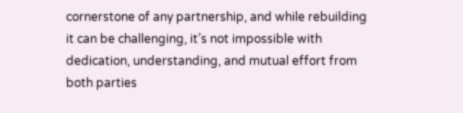cornerstone of any partnership, and while rebuilding it can be challenging, it’s not impossible with dedication, understanding, and mutual effort from both parties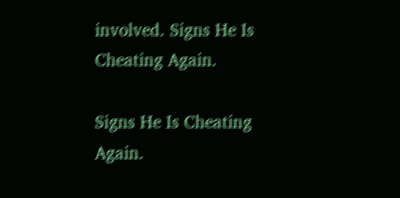involved. Signs He Is Cheating Again.

Signs He Is Cheating Again.